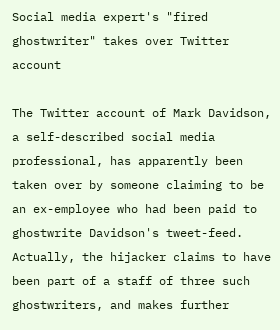Social media expert's "fired ghostwriter" takes over Twitter account

The Twitter account of Mark Davidson, a self-described social media professional, has apparently been taken over by someone claiming to be an ex-employee who had been paid to ghostwrite Davidson's tweet-feed. Actually, the hijacker claims to have been part of a staff of three such ghostwriters, and makes further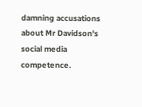damning accusations about Mr Davidson's social media competence.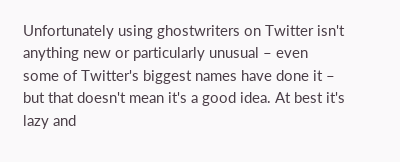Unfortunately using ghostwriters on Twitter isn't anything new or particularly unusual – even some of Twitter's biggest names have done it – but that doesn't mean it's a good idea. At best it's lazy and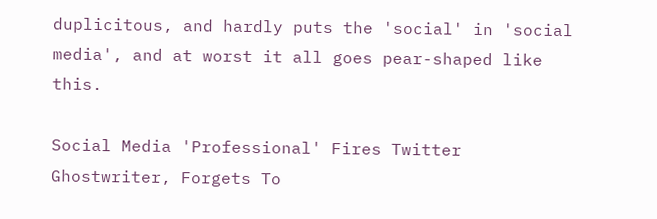duplicitous, and hardly puts the 'social' in 'social media', and at worst it all goes pear-shaped like this.

Social Media 'Professional' Fires Twitter Ghostwriter, Forgets To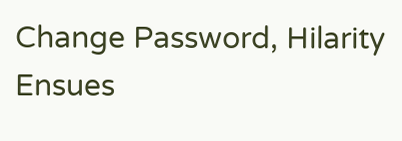Change Password, Hilarity Ensues